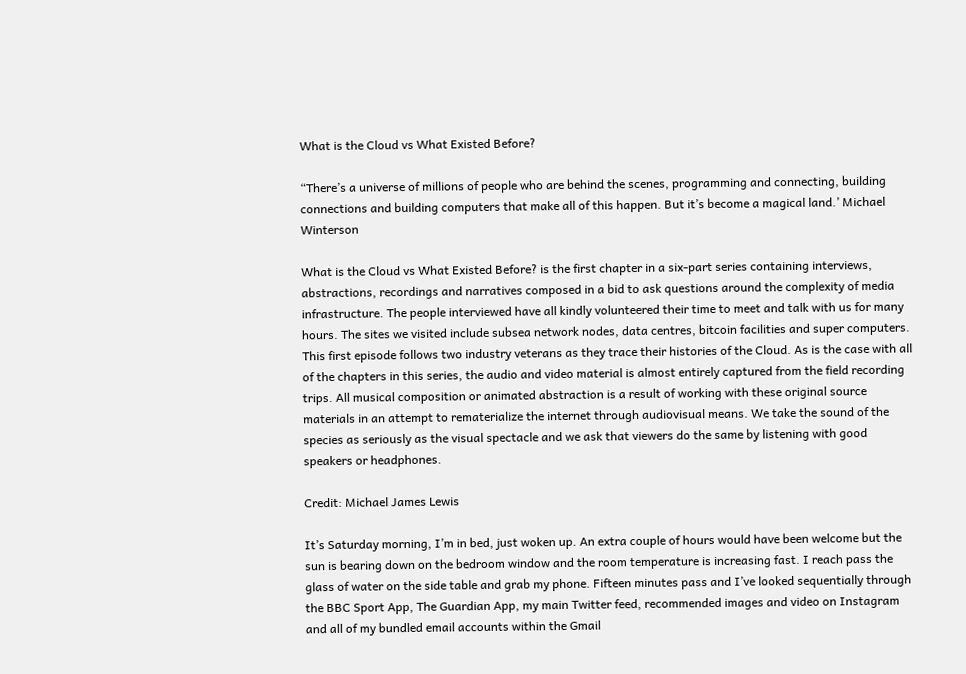What is the Cloud vs What Existed Before?

“There’s a universe of millions of people who are behind the scenes, programming and connecting, building connections and building computers that make all of this happen. But it’s become a magical land.’ Michael Winterson

What is the Cloud vs What Existed Before? is the first chapter in a six-part series containing interviews, abstractions, recordings and narratives composed in a bid to ask questions around the complexity of media infrastructure. The people interviewed have all kindly volunteered their time to meet and talk with us for many hours. The sites we visited include subsea network nodes, data centres, bitcoin facilities and super computers. This first episode follows two industry veterans as they trace their histories of the Cloud. As is the case with all of the chapters in this series, the audio and video material is almost entirely captured from the field recording trips. All musical composition or animated abstraction is a result of working with these original source materials in an attempt to rematerialize the internet through audiovisual means. We take the sound of the species as seriously as the visual spectacle and we ask that viewers do the same by listening with good speakers or headphones.

Credit: Michael James Lewis

It’s Saturday morning, I’m in bed, just woken up. An extra couple of hours would have been welcome but the sun is bearing down on the bedroom window and the room temperature is increasing fast. I reach pass the glass of water on the side table and grab my phone. Fifteen minutes pass and I’ve looked sequentially through the BBC Sport App, The Guardian App, my main Twitter feed, recommended images and video on Instagram and all of my bundled email accounts within the Gmail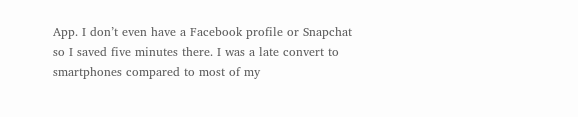App. I don’t even have a Facebook profile or Snapchat so I saved five minutes there. I was a late convert to smartphones compared to most of my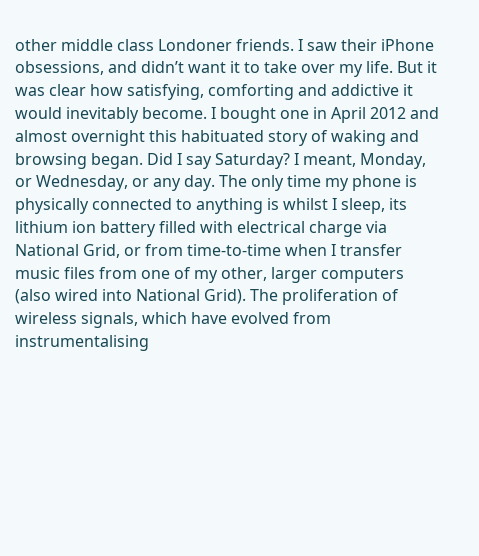other middle class Londoner friends. I saw their iPhone obsessions, and didn’t want it to take over my life. But it was clear how satisfying, comforting and addictive it would inevitably become. I bought one in April 2012 and almost overnight this habituated story of waking and browsing began. Did I say Saturday? I meant, Monday, or Wednesday, or any day. The only time my phone is physically connected to anything is whilst I sleep, its lithium ion battery filled with electrical charge via National Grid, or from time-to-time when I transfer music files from one of my other, larger computers (also wired into National Grid). The proliferation of wireless signals, which have evolved from instrumentalising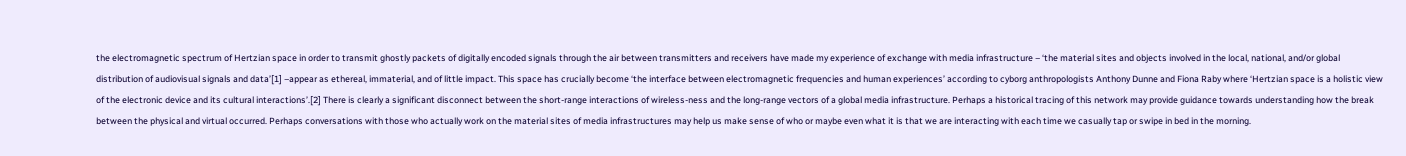the electromagnetic spectrum of Hertzian space in order to transmit ghostly packets of digitally encoded signals through the air between transmitters and receivers have made my experience of exchange with media infrastructure – ‘the material sites and objects involved in the local, national, and/or global distribution of audiovisual signals and data’[1] –appear as ethereal, immaterial, and of little impact. This space has crucially become ‘the interface between electromagnetic frequencies and human experiences’ according to cyborg anthropologists Anthony Dunne and Fiona Raby where ‘Hertzian space is a holistic view of the electronic device and its cultural interactions’.[2] There is clearly a significant disconnect between the short-range interactions of wireless-ness and the long-range vectors of a global media infrastructure. Perhaps a historical tracing of this network may provide guidance towards understanding how the break between the physical and virtual occurred. Perhaps conversations with those who actually work on the material sites of media infrastructures may help us make sense of who or maybe even what it is that we are interacting with each time we casually tap or swipe in bed in the morning.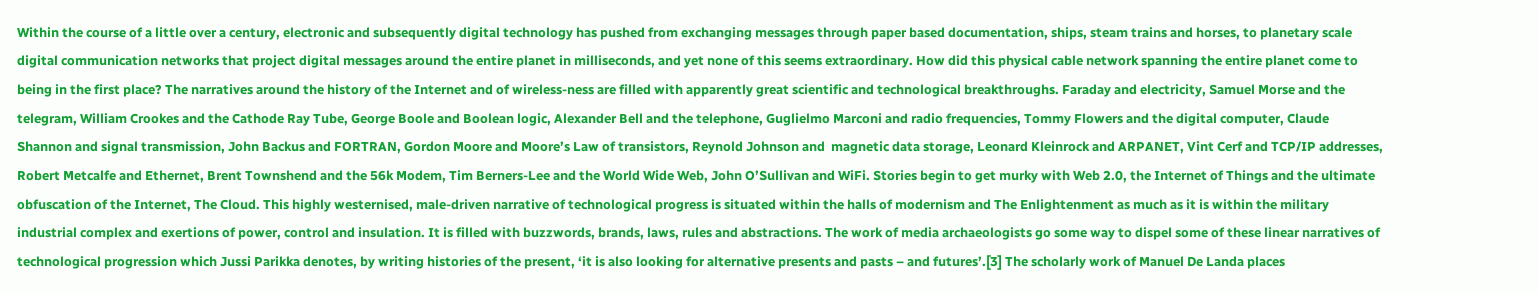Within the course of a little over a century, electronic and subsequently digital technology has pushed from exchanging messages through paper based documentation, ships, steam trains and horses, to planetary scale digital communication networks that project digital messages around the entire planet in milliseconds, and yet none of this seems extraordinary. How did this physical cable network spanning the entire planet come to being in the first place? The narratives around the history of the Internet and of wireless-ness are filled with apparently great scientific and technological breakthroughs. Faraday and electricity, Samuel Morse and the telegram, William Crookes and the Cathode Ray Tube, George Boole and Boolean logic, Alexander Bell and the telephone, Guglielmo Marconi and radio frequencies, Tommy Flowers and the digital computer, Claude Shannon and signal transmission, John Backus and FORTRAN, Gordon Moore and Moore’s Law of transistors, Reynold Johnson and  magnetic data storage, Leonard Kleinrock and ARPANET, Vint Cerf and TCP/IP addresses, Robert Metcalfe and Ethernet, Brent Townshend and the 56k Modem, Tim Berners-Lee and the World Wide Web, John O’Sullivan and WiFi. Stories begin to get murky with Web 2.0, the Internet of Things and the ultimate obfuscation of the Internet, The Cloud. This highly westernised, male-driven narrative of technological progress is situated within the halls of modernism and The Enlightenment as much as it is within the military industrial complex and exertions of power, control and insulation. It is filled with buzzwords, brands, laws, rules and abstractions. The work of media archaeologists go some way to dispel some of these linear narratives of technological progression which Jussi Parikka denotes, by writing histories of the present, ‘it is also looking for alternative presents and pasts – and futures’.[3] The scholarly work of Manuel De Landa places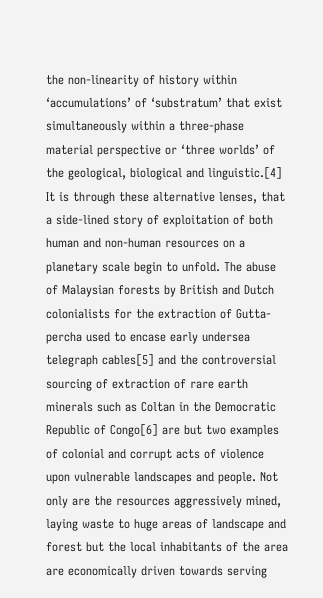the non-linearity of history within ‘accumulations’ of ‘substratum’ that exist simultaneously within a three-phase material perspective or ‘three worlds’ of the geological, biological and linguistic.[4] It is through these alternative lenses, that a side-lined story of exploitation of both human and non-human resources on a planetary scale begin to unfold. The abuse of Malaysian forests by British and Dutch colonialists for the extraction of Gutta-percha used to encase early undersea telegraph cables[5] and the controversial sourcing of extraction of rare earth minerals such as Coltan in the Democratic Republic of Congo[6] are but two examples of colonial and corrupt acts of violence upon vulnerable landscapes and people. Not only are the resources aggressively mined, laying waste to huge areas of landscape and forest but the local inhabitants of the area are economically driven towards serving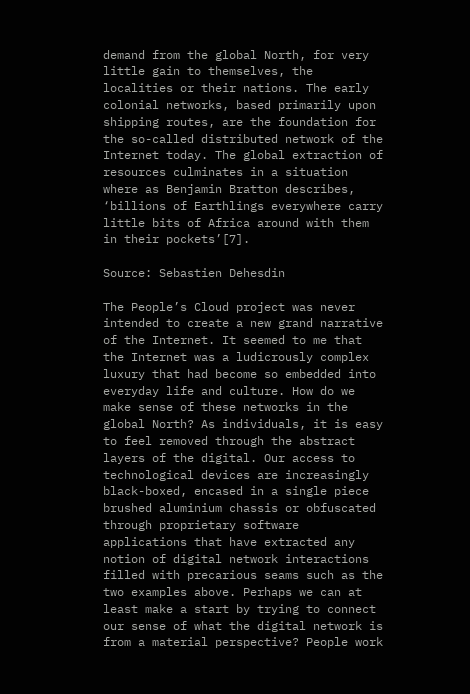demand from the global North, for very little gain to themselves, the localities or their nations. The early colonial networks, based primarily upon shipping routes, are the foundation for the so-called distributed network of the Internet today. The global extraction of resources culminates in a situation where as Benjamin Bratton describes, ‘billions of Earthlings everywhere carry little bits of Africa around with them in their pockets’[7].

Source: Sebastien Dehesdin

The People’s Cloud project was never intended to create a new grand narrative of the Internet. It seemed to me that the Internet was a ludicrously complex luxury that had become so embedded into everyday life and culture. How do we make sense of these networks in the global North? As individuals, it is easy to feel removed through the abstract layers of the digital. Our access to technological devices are increasingly black-boxed, encased in a single piece brushed aluminium chassis or obfuscated through proprietary software applications that have extracted any notion of digital network interactions filled with precarious seams such as the two examples above. Perhaps we can at least make a start by trying to connect our sense of what the digital network is from a material perspective? People work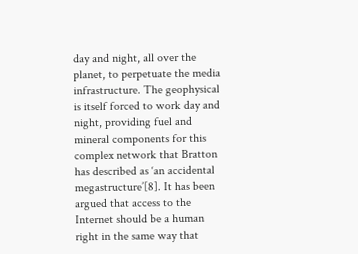day and night, all over the planet, to perpetuate the media infrastructure. The geophysical is itself forced to work day and night, providing fuel and mineral components for this complex network that Bratton has described as ‘an accidental megastructure’[8]. It has been argued that access to the Internet should be a human right in the same way that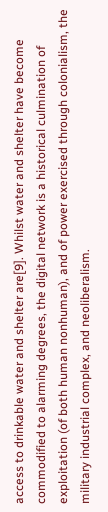access to drinkable water and shelter are[9]. Whilst water and shelter have become commodified to alarming degrees, the digital network is a historical culmination of exploitation (of both human nonhuman), and of power exercised through colonialism, the military industrial complex, and neoliberalism.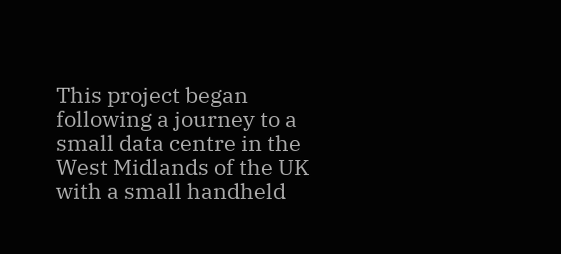This project began following a journey to a small data centre in the West Midlands of the UK with a small handheld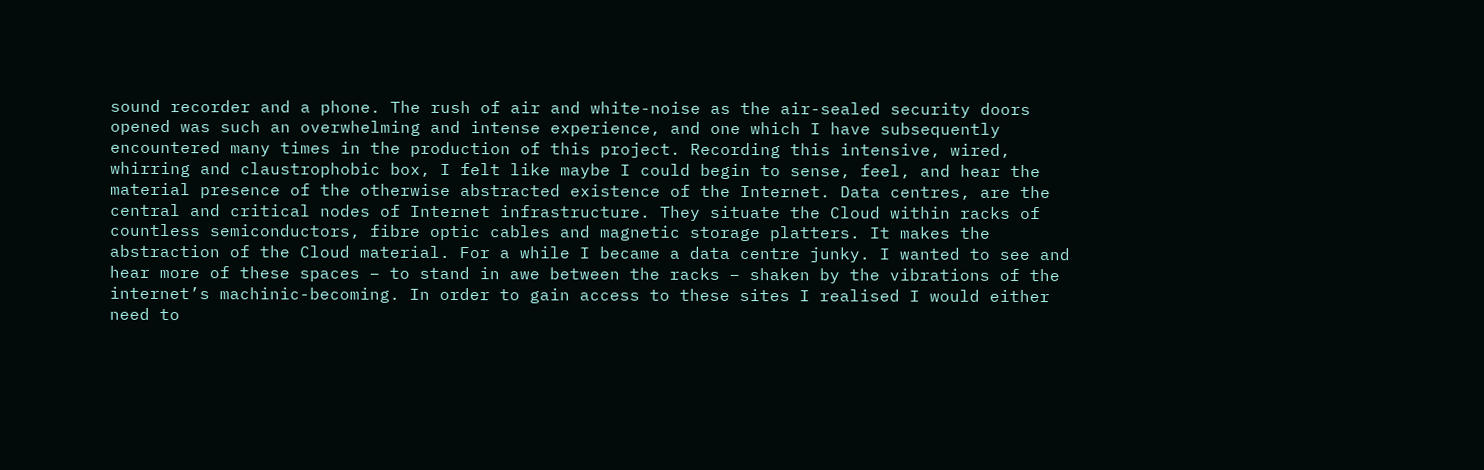sound recorder and a phone. The rush of air and white-noise as the air-sealed security doors opened was such an overwhelming and intense experience, and one which I have subsequently encountered many times in the production of this project. Recording this intensive, wired, whirring and claustrophobic box, I felt like maybe I could begin to sense, feel, and hear the material presence of the otherwise abstracted existence of the Internet. Data centres, are the central and critical nodes of Internet infrastructure. They situate the Cloud within racks of countless semiconductors, fibre optic cables and magnetic storage platters. It makes the abstraction of the Cloud material. For a while I became a data centre junky. I wanted to see and hear more of these spaces – to stand in awe between the racks – shaken by the vibrations of the internet’s machinic-becoming. In order to gain access to these sites I realised I would either need to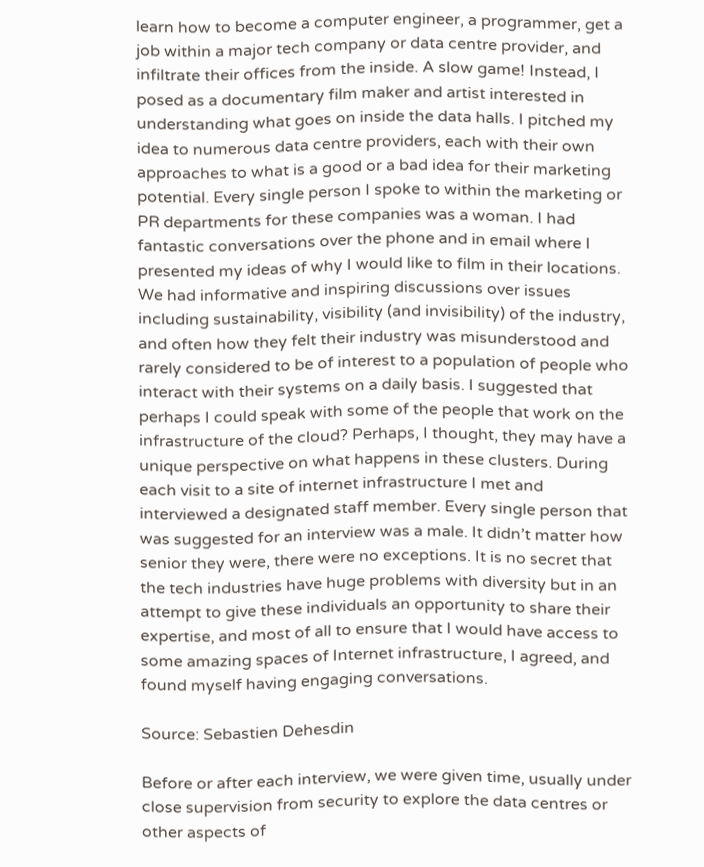learn how to become a computer engineer, a programmer, get a job within a major tech company or data centre provider, and infiltrate their offices from the inside. A slow game! Instead, I posed as a documentary film maker and artist interested in understanding what goes on inside the data halls. I pitched my idea to numerous data centre providers, each with their own approaches to what is a good or a bad idea for their marketing potential. Every single person I spoke to within the marketing or PR departments for these companies was a woman. I had fantastic conversations over the phone and in email where I presented my ideas of why I would like to film in their locations. We had informative and inspiring discussions over issues including sustainability, visibility (and invisibility) of the industry, and often how they felt their industry was misunderstood and rarely considered to be of interest to a population of people who interact with their systems on a daily basis. I suggested that perhaps I could speak with some of the people that work on the infrastructure of the cloud? Perhaps, I thought, they may have a unique perspective on what happens in these clusters. During each visit to a site of internet infrastructure I met and interviewed a designated staff member. Every single person that was suggested for an interview was a male. It didn’t matter how senior they were, there were no exceptions. It is no secret that the tech industries have huge problems with diversity but in an attempt to give these individuals an opportunity to share their expertise, and most of all to ensure that I would have access to some amazing spaces of Internet infrastructure, I agreed, and found myself having engaging conversations.

Source: Sebastien Dehesdin

Before or after each interview, we were given time, usually under close supervision from security to explore the data centres or other aspects of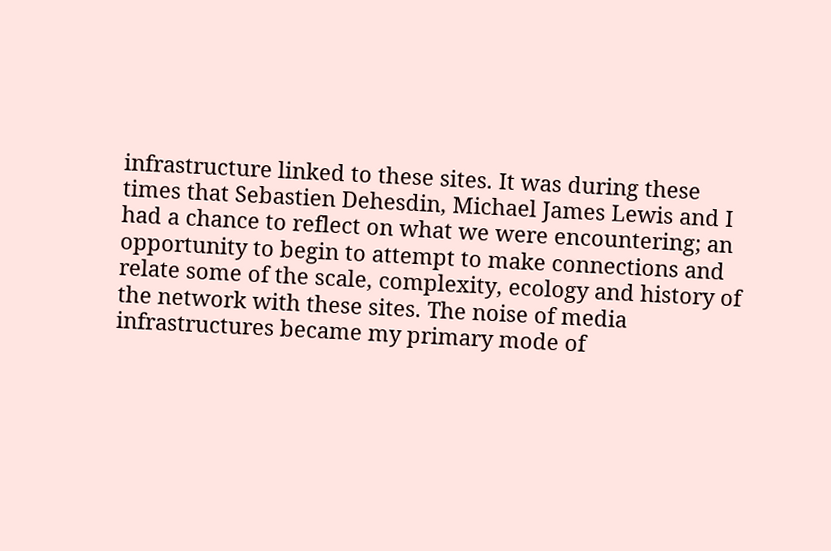infrastructure linked to these sites. It was during these times that Sebastien Dehesdin, Michael James Lewis and I had a chance to reflect on what we were encountering; an opportunity to begin to attempt to make connections and relate some of the scale, complexity, ecology and history of the network with these sites. The noise of media infrastructures became my primary mode of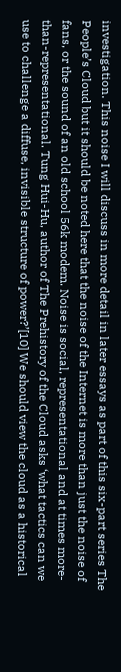investigation. This noise I will discuss in more detail in later essays as part of this six-part series The People’s Cloud but it should be noted here that the noise of the Internet is more than just the noise of fans, or the sound of an old school 56k modem. Noise is social, representational and at times more-than-representational. Tung Hui-Hu, author of The Prehistory of the Cloud asks ‘what tactics can we use to challenge a diffuse, invisible structure of power?’[10] We should view the cloud as a historical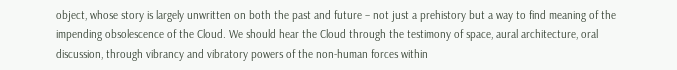object, whose story is largely unwritten on both the past and future – not just a prehistory but a way to find meaning of the impending obsolescence of the Cloud. We should hear the Cloud through the testimony of space, aural architecture, oral discussion, through vibrancy and vibratory powers of the non-human forces within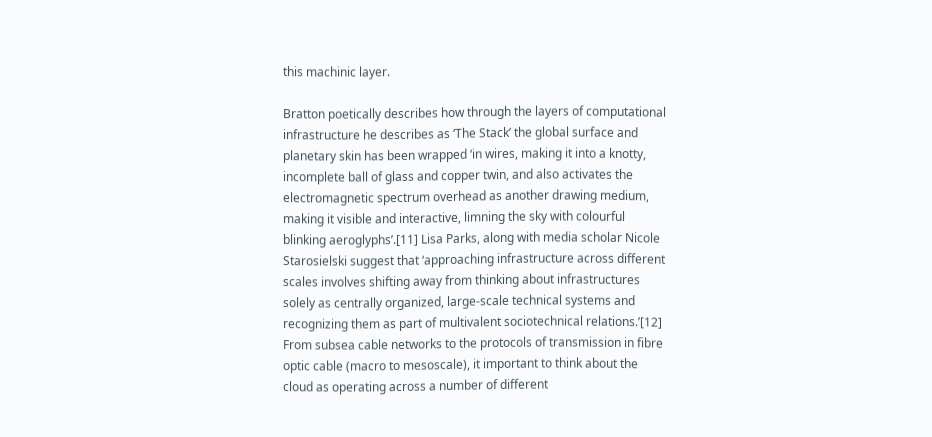this machinic layer.

Bratton poetically describes how through the layers of computational infrastructure he describes as ‘The Stack’ the global surface and planetary skin has been wrapped ‘in wires, making it into a knotty, incomplete ball of glass and copper twin, and also activates the electromagnetic spectrum overhead as another drawing medium, making it visible and interactive, limning the sky with colourful blinking aeroglyphs’.[11] Lisa Parks, along with media scholar Nicole Starosielski suggest that ‘approaching infrastructure across different scales involves shifting away from thinking about infrastructures solely as centrally organized, large-scale technical systems and recognizing them as part of multivalent sociotechnical relations.’[12] From subsea cable networks to the protocols of transmission in fibre optic cable (macro to mesoscale), it important to think about the cloud as operating across a number of different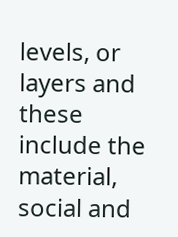levels, or layers and these include the material, social and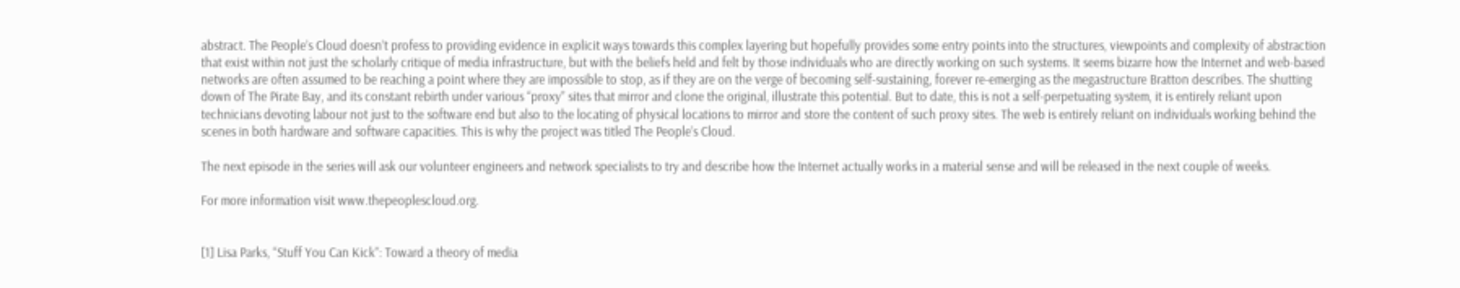abstract. The People’s Cloud doesn’t profess to providing evidence in explicit ways towards this complex layering but hopefully provides some entry points into the structures, viewpoints and complexity of abstraction that exist within not just the scholarly critique of media infrastructure, but with the beliefs held and felt by those individuals who are directly working on such systems. It seems bizarre how the Internet and web-based networks are often assumed to be reaching a point where they are impossible to stop, as if they are on the verge of becoming self-sustaining, forever re-emerging as the megastructure Bratton describes. The shutting down of The Pirate Bay, and its constant rebirth under various “proxy” sites that mirror and clone the original, illustrate this potential. But to date, this is not a self-perpetuating system, it is entirely reliant upon technicians devoting labour not just to the software end but also to the locating of physical locations to mirror and store the content of such proxy sites. The web is entirely reliant on individuals working behind the scenes in both hardware and software capacities. This is why the project was titled The People’s Cloud.

The next episode in the series will ask our volunteer engineers and network specialists to try and describe how the Internet actually works in a material sense and will be released in the next couple of weeks.

For more information visit www.thepeoplescloud.org.


[1] Lisa Parks, “Stuff You Can Kick”: Toward a theory of media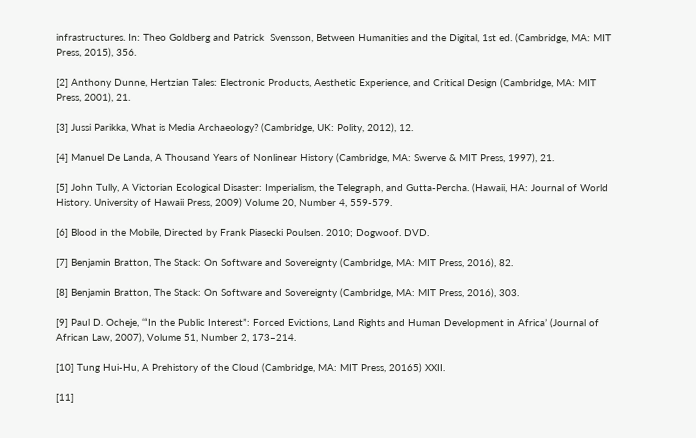infrastructures. In: Theo Goldberg and Patrick  Svensson, Between Humanities and the Digital, 1st ed. (Cambridge, MA: MIT Press, 2015), 356.

[2] Anthony Dunne, Hertzian Tales: Electronic Products, Aesthetic Experience, and Critical Design (Cambridge, MA: MIT Press, 2001), 21.

[3] Jussi Parikka, What is Media Archaeology? (Cambridge, UK: Polity, 2012), 12.

[4] Manuel De Landa, A Thousand Years of Nonlinear History (Cambridge, MA: Swerve & MIT Press, 1997), 21.

[5] John Tully, A Victorian Ecological Disaster: Imperialism, the Telegraph, and Gutta-Percha. (Hawaii, HA: Journal of World History. University of Hawaii Press, 2009) Volume 20, Number 4, 559-579.

[6] Blood in the Mobile, Directed by Frank Piasecki Poulsen. 2010; Dogwoof. DVD.

[7] Benjamin Bratton, The Stack: On Software and Sovereignty (Cambridge, MA: MIT Press, 2016), 82.

[8] Benjamin Bratton, The Stack: On Software and Sovereignty (Cambridge, MA: MIT Press, 2016), 303.

[9] Paul D. Ocheje, ‘“In the Public Interest”: Forced Evictions, Land Rights and Human Development in Africa’ (Journal of African Law, 2007), Volume 51, Number 2, 173–214.

[10] Tung Hui-Hu, A Prehistory of the Cloud (Cambridge, MA: MIT Press, 20165) XXII.

[11]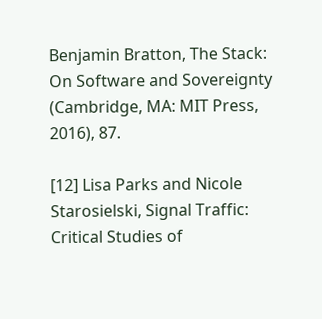Benjamin Bratton, The Stack: On Software and Sovereignty (Cambridge, MA: MIT Press, 2016), 87.

[12] Lisa Parks and Nicole Starosielski, Signal Traffic: Critical Studies of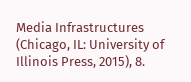Media Infrastructures (Chicago, IL: University of Illinois Press, 2015), 8.